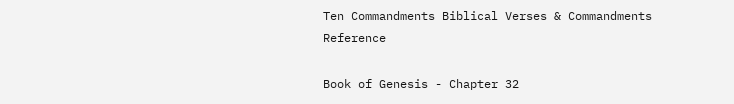Ten Commandments Biblical Verses & Commandments Reference

Book of Genesis - Chapter 32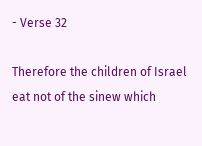- Verse 32

Therefore the children of Israel eat not of the sinew which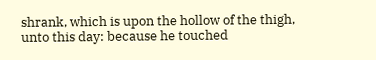shrank, which is upon the hollow of the thigh, unto this day: because he touched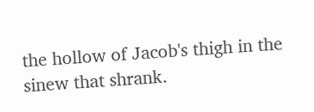the hollow of Jacob's thigh in the sinew that shrank.